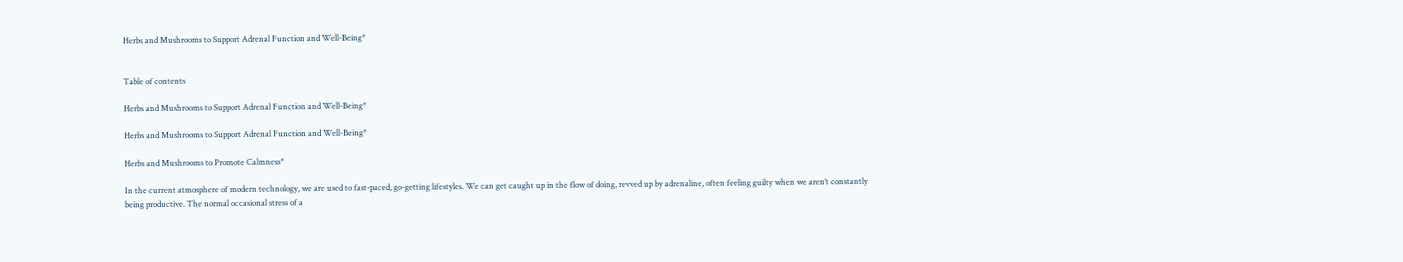Herbs and Mushrooms to Support Adrenal Function and Well-Being*


Table of contents

Herbs and Mushrooms to Support Adrenal Function and Well-Being*

Herbs and Mushrooms to Support Adrenal Function and Well-Being*

Herbs and Mushrooms to Promote Calmness*

In the current atmosphere of modern technology, we are used to fast-paced, go-getting lifestyles. We can get caught up in the flow of doing, revved up by adrenaline, often feeling guilty when we aren’t constantly being productive. The normal occasional stress of a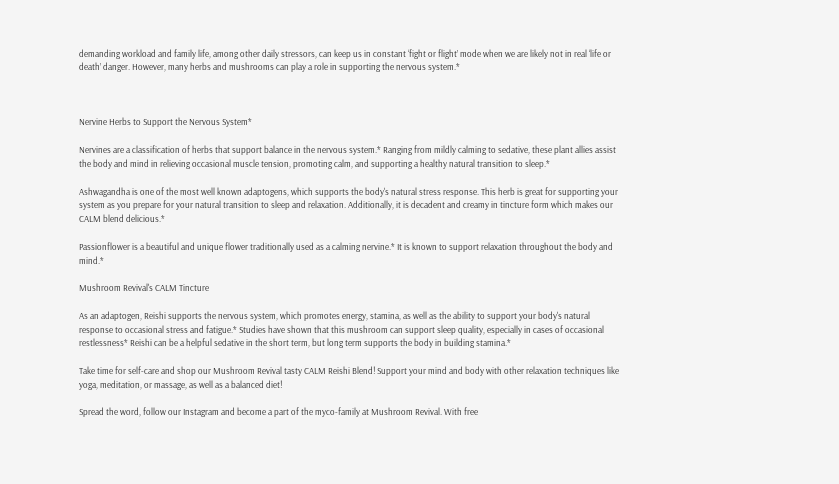demanding workload and family life, among other daily stressors, can keep us in constant ‘fight or flight’ mode when we are likely not in real ‘life or death’ danger. However, many herbs and mushrooms can play a role in supporting the nervous system.*



Nervine Herbs to Support the Nervous System*

Nervines are a classification of herbs that support balance in the nervous system.* Ranging from mildly calming to sedative, these plant allies assist the body and mind in relieving occasional muscle tension, promoting calm, and supporting a healthy natural transition to sleep.*

Ashwagandha is one of the most well known adaptogens, which supports the body's natural stress response. This herb is great for supporting your system as you prepare for your natural transition to sleep and relaxation. Additionally, it is decadent and creamy in tincture form which makes our CALM blend delicious.*

Passionflower is a beautiful and unique flower traditionally used as a calming nervine.* It is known to support relaxation throughout the body and mind.*

Mushroom Revival's CALM Tincture

As an adaptogen, Reishi supports the nervous system, which promotes energy, stamina, as well as the ability to support your body's natural response to occasional stress and fatigue.* Studies have shown that this mushroom can support sleep quality, especially in cases of occasional restlessness* Reishi can be a helpful sedative in the short term, but long term supports the body in building stamina.*

Take time for self-care and shop our Mushroom Revival tasty CALM Reishi Blend! Support your mind and body with other relaxation techniques like yoga, meditation, or massage, as well as a balanced diet!

Spread the word, follow our Instagram and become a part of the myco-family at Mushroom Revival. With free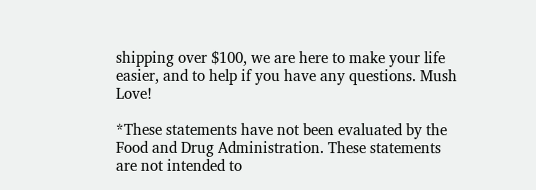shipping over $100, we are here to make your life easier, and to help if you have any questions. Mush Love!

*These statements have not been evaluated by the Food and Drug Administration. These statements are not intended to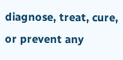diagnose, treat, cure, or prevent any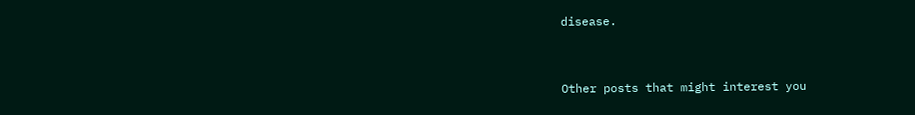disease.



Other posts that might interest you